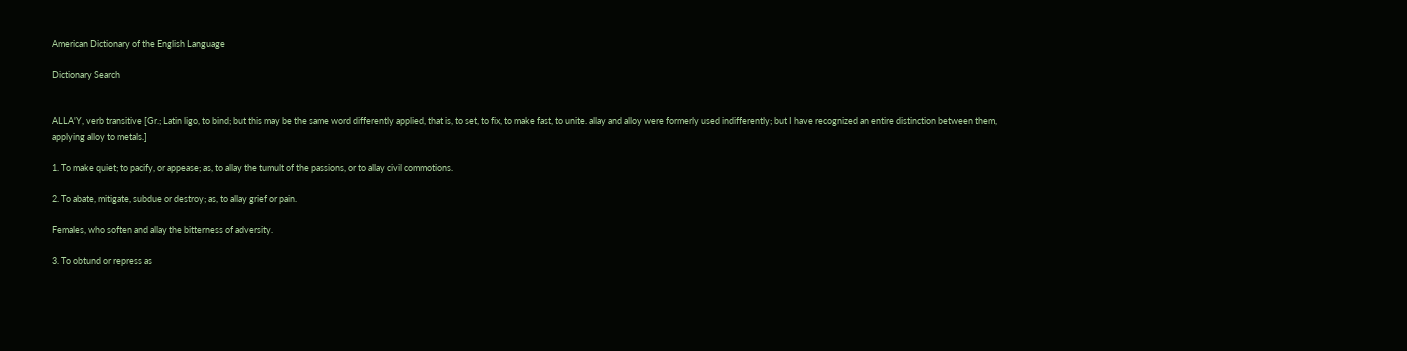American Dictionary of the English Language

Dictionary Search


ALLA'Y, verb transitive [Gr.; Latin ligo, to bind; but this may be the same word differently applied, that is, to set, to fix, to make fast, to unite. allay and alloy were formerly used indifferently; but I have recognized an entire distinction between them, applying alloy to metals.]

1. To make quiet; to pacify, or appease; as, to allay the tumult of the passions, or to allay civil commotions.

2. To abate, mitigate, subdue or destroy; as, to allay grief or pain.

Females, who soften and allay the bitterness of adversity.

3. To obtund or repress as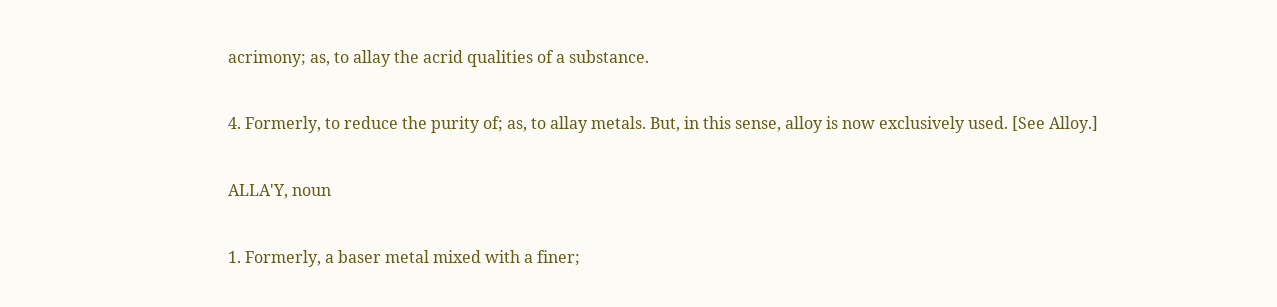acrimony; as, to allay the acrid qualities of a substance.

4. Formerly, to reduce the purity of; as, to allay metals. But, in this sense, alloy is now exclusively used. [See Alloy.]

ALLA'Y, noun

1. Formerly, a baser metal mixed with a finer;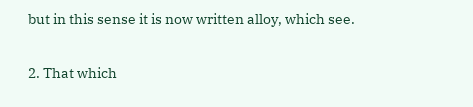but in this sense it is now written alloy, which see.

2. That which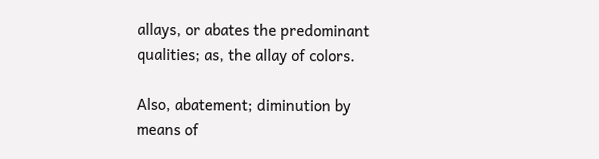allays, or abates the predominant qualities; as, the allay of colors.

Also, abatement; diminution by means of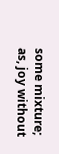some mixture; as, joy without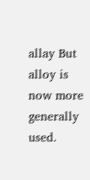allay But alloy is now more generally used.